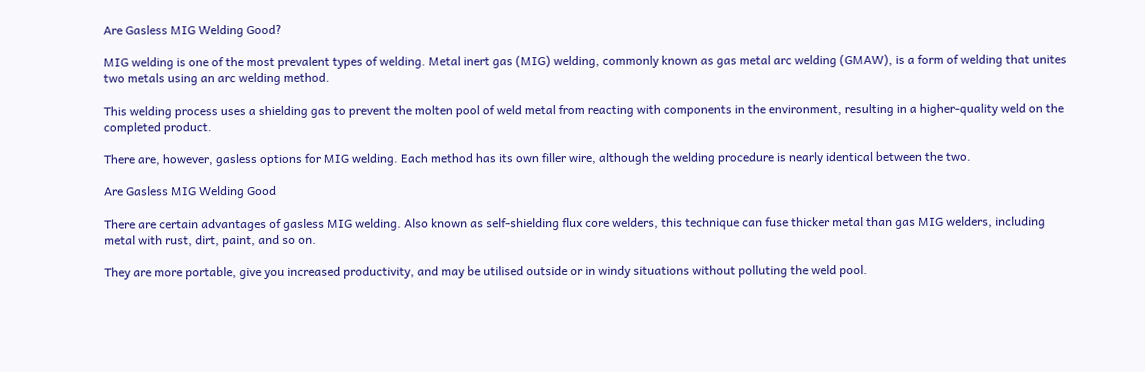Are Gasless MIG Welding Good?

MIG welding is one of the most prevalent types of welding. Metal inert gas (MIG) welding, commonly known as gas metal arc welding (GMAW), is a form of welding that unites two metals using an arc welding method.

This welding process uses a shielding gas to prevent the molten pool of weld metal from reacting with components in the environment, resulting in a higher-quality weld on the completed product.

There are, however, gasless options for MIG welding. Each method has its own filler wire, although the welding procedure is nearly identical between the two.

Are Gasless MIG Welding Good

There are certain advantages of gasless MIG welding. Also known as self-shielding flux core welders, this technique can fuse thicker metal than gas MIG welders, including metal with rust, dirt, paint, and so on.

They are more portable, give you increased productivity, and may be utilised outside or in windy situations without polluting the weld pool.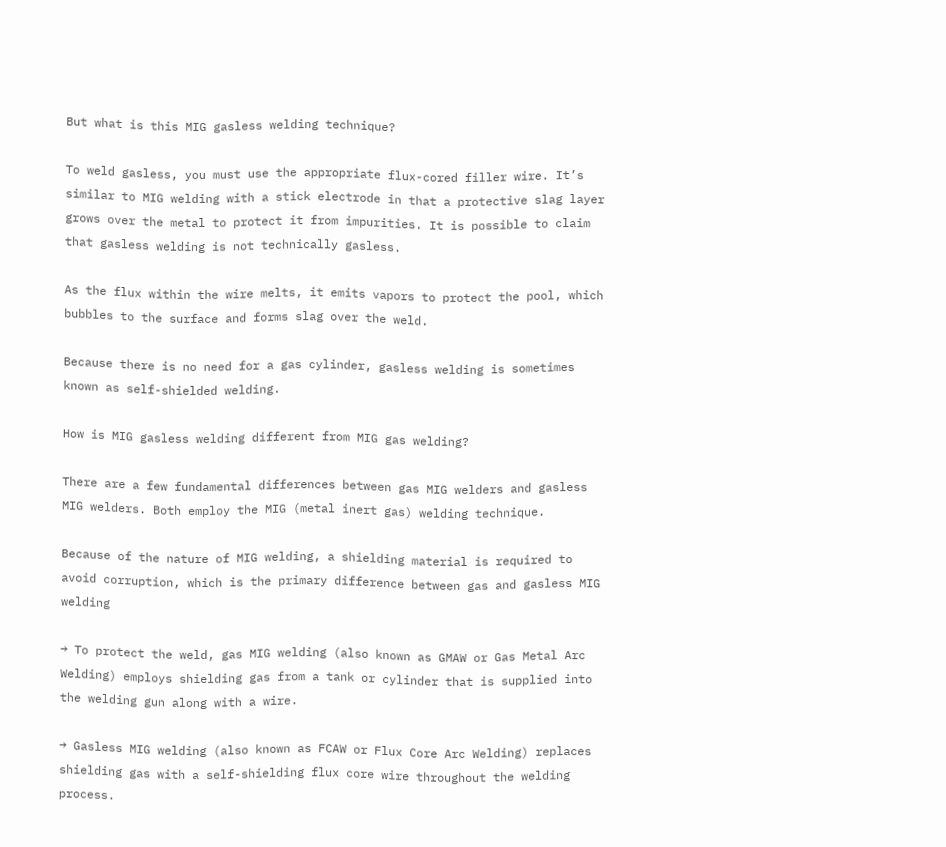But what is this MIG gasless welding technique?

To weld gasless, you must use the appropriate flux-cored filler wire. It’s similar to MIG welding with a stick electrode in that a protective slag layer grows over the metal to protect it from impurities. It is possible to claim that gasless welding is not technically gasless.

As the flux within the wire melts, it emits vapors to protect the pool, which bubbles to the surface and forms slag over the weld.

Because there is no need for a gas cylinder, gasless welding is sometimes known as self-shielded welding.

How is MIG gasless welding different from MIG gas welding?

There are a few fundamental differences between gas MIG welders and gasless MIG welders. Both employ the MIG (metal inert gas) welding technique.

Because of the nature of MIG welding, a shielding material is required to avoid corruption, which is the primary difference between gas and gasless MIG welding

→ To protect the weld, gas MIG welding (also known as GMAW or Gas Metal Arc Welding) employs shielding gas from a tank or cylinder that is supplied into the welding gun along with a wire.

→ Gasless MIG welding (also known as FCAW or Flux Core Arc Welding) replaces shielding gas with a self-shielding flux core wire throughout the welding process.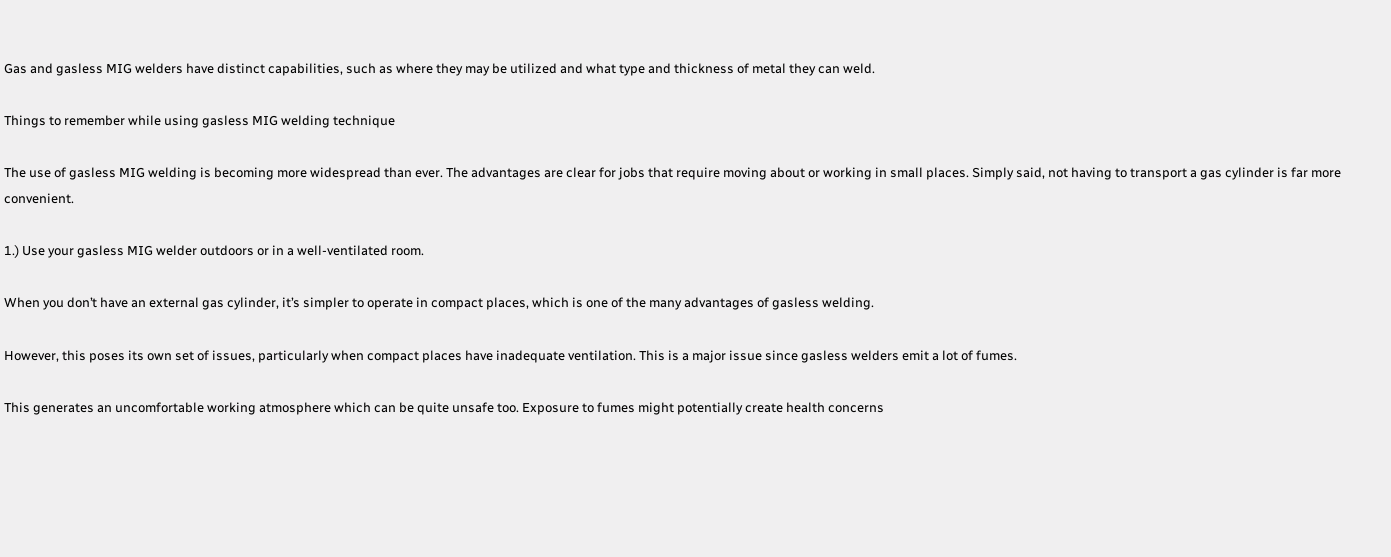Gas and gasless MIG welders have distinct capabilities, such as where they may be utilized and what type and thickness of metal they can weld.

Things to remember while using gasless MIG welding technique

The use of gasless MIG welding is becoming more widespread than ever. The advantages are clear for jobs that require moving about or working in small places. Simply said, not having to transport a gas cylinder is far more convenient.

1.) Use your gasless MIG welder outdoors or in a well-ventilated room.

When you don’t have an external gas cylinder, it’s simpler to operate in compact places, which is one of the many advantages of gasless welding.

However, this poses its own set of issues, particularly when compact places have inadequate ventilation. This is a major issue since gasless welders emit a lot of fumes.

This generates an uncomfortable working atmosphere which can be quite unsafe too. Exposure to fumes might potentially create health concerns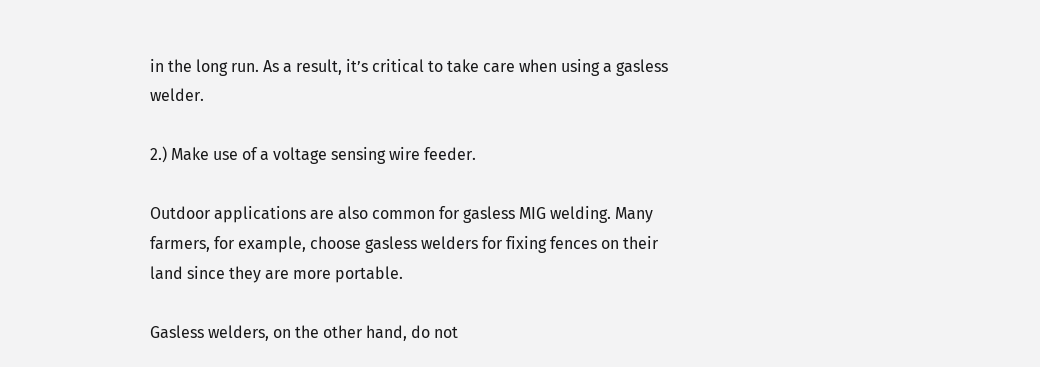in the long run. As a result, it’s critical to take care when using a gasless welder.

2.) Make use of a voltage sensing wire feeder.

Outdoor applications are also common for gasless MIG welding. Many farmers, for example, choose gasless welders for fixing fences on their land since they are more portable.

Gasless welders, on the other hand, do not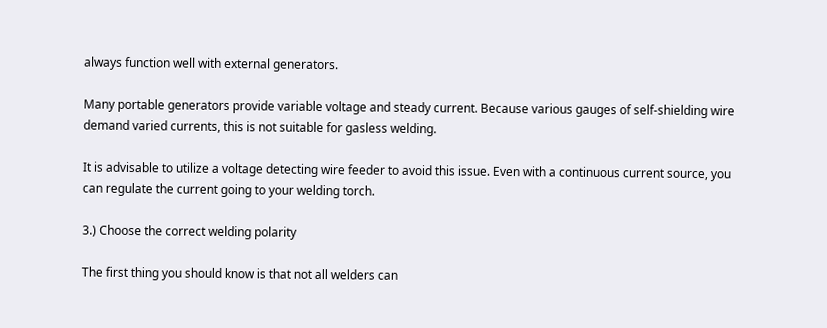always function well with external generators.

Many portable generators provide variable voltage and steady current. Because various gauges of self-shielding wire demand varied currents, this is not suitable for gasless welding.

It is advisable to utilize a voltage detecting wire feeder to avoid this issue. Even with a continuous current source, you can regulate the current going to your welding torch.

3.) Choose the correct welding polarity

The first thing you should know is that not all welders can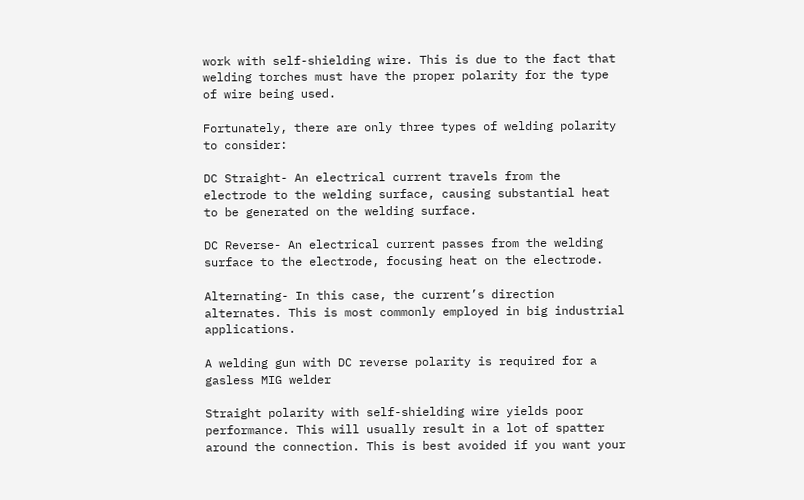work with self-shielding wire. This is due to the fact that welding torches must have the proper polarity for the type of wire being used.

Fortunately, there are only three types of welding polarity to consider:

DC Straight- An electrical current travels from the electrode to the welding surface, causing substantial heat to be generated on the welding surface.

DC Reverse- An electrical current passes from the welding surface to the electrode, focusing heat on the electrode.

Alternating- In this case, the current’s direction alternates. This is most commonly employed in big industrial applications.

A welding gun with DC reverse polarity is required for a gasless MIG welder

Straight polarity with self-shielding wire yields poor performance. This will usually result in a lot of spatter around the connection. This is best avoided if you want your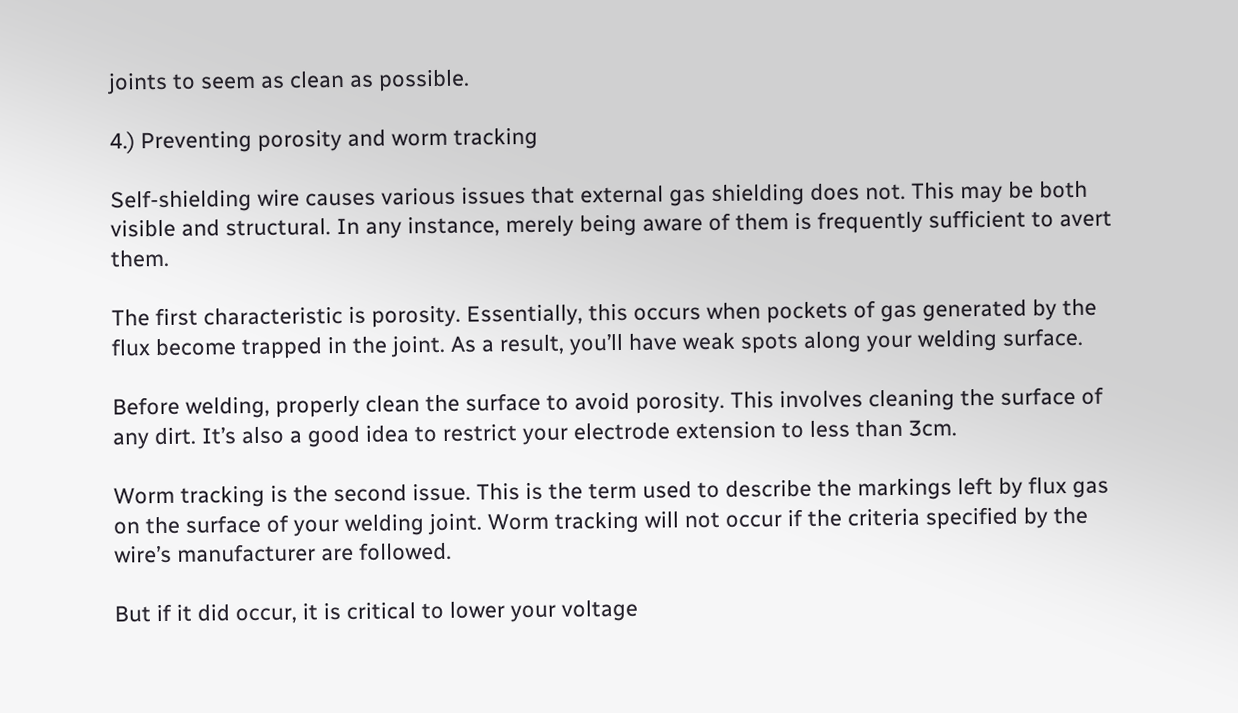joints to seem as clean as possible.

4.) Preventing porosity and worm tracking

Self-shielding wire causes various issues that external gas shielding does not. This may be both visible and structural. In any instance, merely being aware of them is frequently sufficient to avert them.

The first characteristic is porosity. Essentially, this occurs when pockets of gas generated by the flux become trapped in the joint. As a result, you’ll have weak spots along your welding surface.

Before welding, properly clean the surface to avoid porosity. This involves cleaning the surface of any dirt. It’s also a good idea to restrict your electrode extension to less than 3cm.

Worm tracking is the second issue. This is the term used to describe the markings left by flux gas on the surface of your welding joint. Worm tracking will not occur if the criteria specified by the wire’s manufacturer are followed.

But if it did occur, it is critical to lower your voltage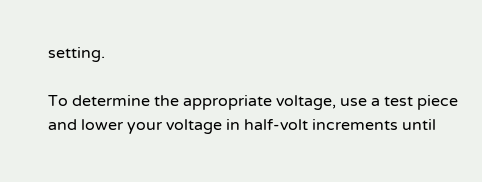setting.

To determine the appropriate voltage, use a test piece and lower your voltage in half-volt increments until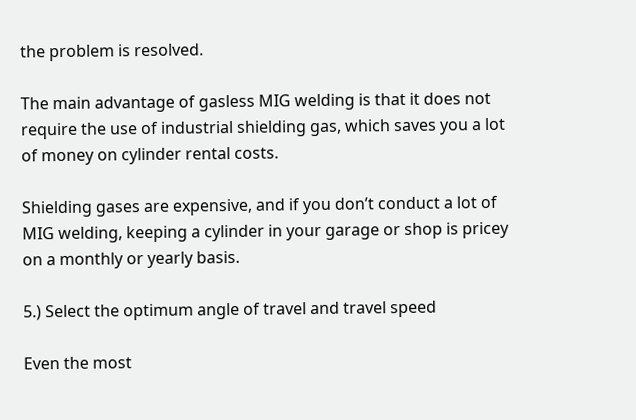the problem is resolved.

The main advantage of gasless MIG welding is that it does not require the use of industrial shielding gas, which saves you a lot of money on cylinder rental costs.

Shielding gases are expensive, and if you don’t conduct a lot of MIG welding, keeping a cylinder in your garage or shop is pricey on a monthly or yearly basis.

5.) Select the optimum angle of travel and travel speed

Even the most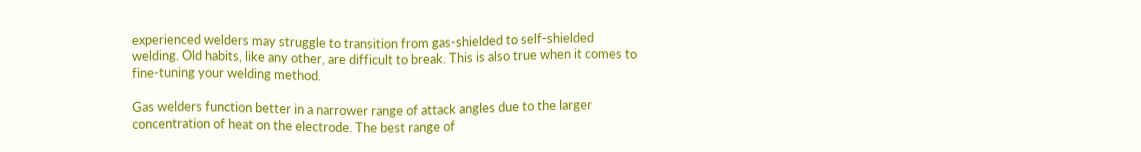experienced welders may struggle to transition from gas-shielded to self-shielded welding. Old habits, like any other, are difficult to break. This is also true when it comes to fine-tuning your welding method.

Gas welders function better in a narrower range of attack angles due to the larger concentration of heat on the electrode. The best range of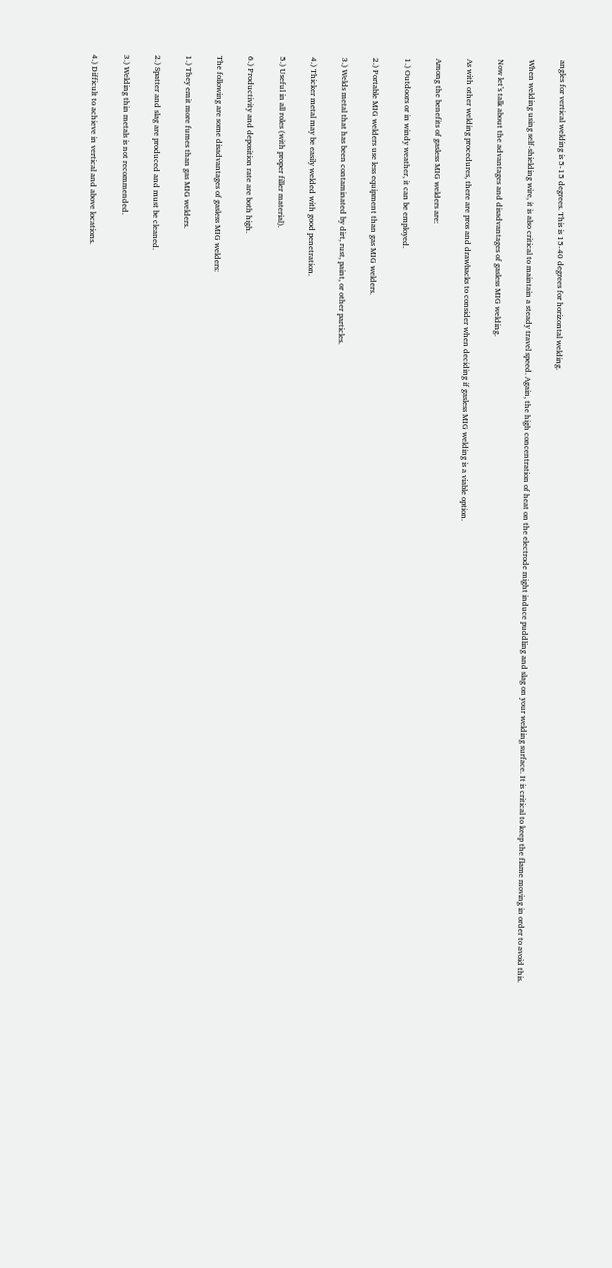angles for vertical welding is 5-15 degrees. This is 15-40 degrees for horizontal welding.

When welding using self-shielding wire, it is also critical to maintain a steady travel speed. Again, the high concentration of heat on the electrode might induce puddling and slag on your welding surface. It is critical to keep the flame moving in order to avoid this.

Now let’s talk about the advantages and disadvantages of gasless MIG welding.

As with other welding procedures, there are pros and drawbacks to consider when deciding if gasless MIG welding is a viable option.

Among the benefits of gasless MIG welders are:

1.) Outdoors or in windy weather, it can be employed.

2.) Portable MIG welders use less equipment than gas MIG welders.

3.) Welds metal that has been contaminated by dirt, rust, paint, or other particles.

4.) Thicker metal may be easily welded with good penetration.

5.) Useful in all roles (with proper filler material).

6.) Productivity and deposition rate are both high.

The following are some disadvantages of gasless MIG welders:

1.) They emit more fumes than gas MIG welders.

2.) Spatter and slag are produced and must be cleaned.

3.) Welding thin metals is not recommended.

4.) Difficult to achieve in vertical and above locations.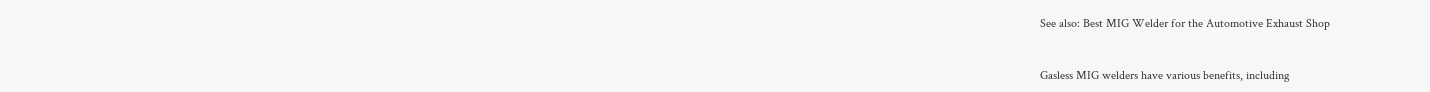See also: Best MIG Welder for the Automotive Exhaust Shop


Gasless MIG welders have various benefits, including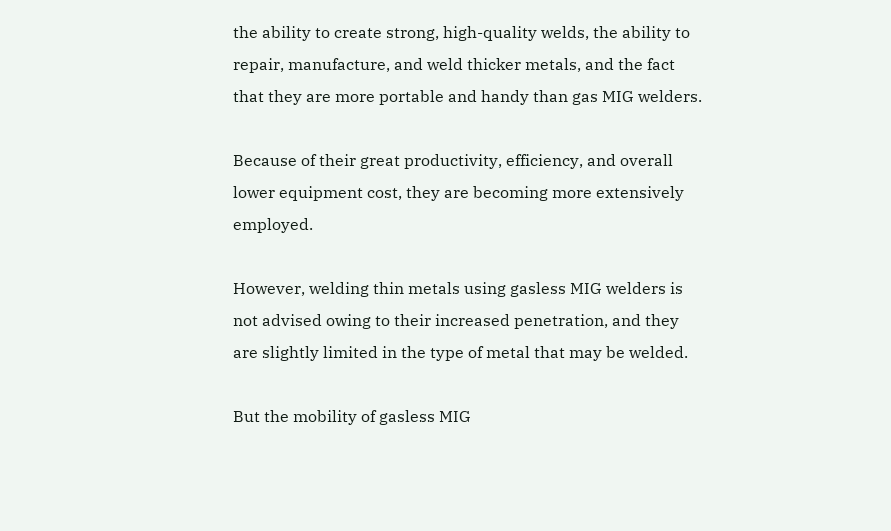the ability to create strong, high-quality welds, the ability to repair, manufacture, and weld thicker metals, and the fact that they are more portable and handy than gas MIG welders.

Because of their great productivity, efficiency, and overall lower equipment cost, they are becoming more extensively employed.

However, welding thin metals using gasless MIG welders is not advised owing to their increased penetration, and they are slightly limited in the type of metal that may be welded.

But the mobility of gasless MIG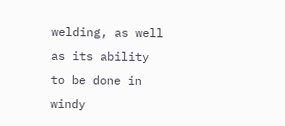welding, as well as its ability to be done in windy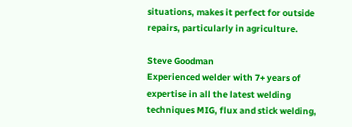situations, makes it perfect for outside repairs, particularly in agriculture.

Steve Goodman
Experienced welder with 7+ years of expertise in all the latest welding techniques MIG, flux and stick welding,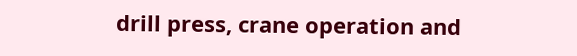drill press, crane operation and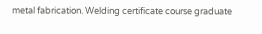metal fabrication. Welding certificate course graduate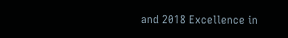and 2018 Excellence in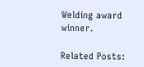Welding award winner.

Related Posts: